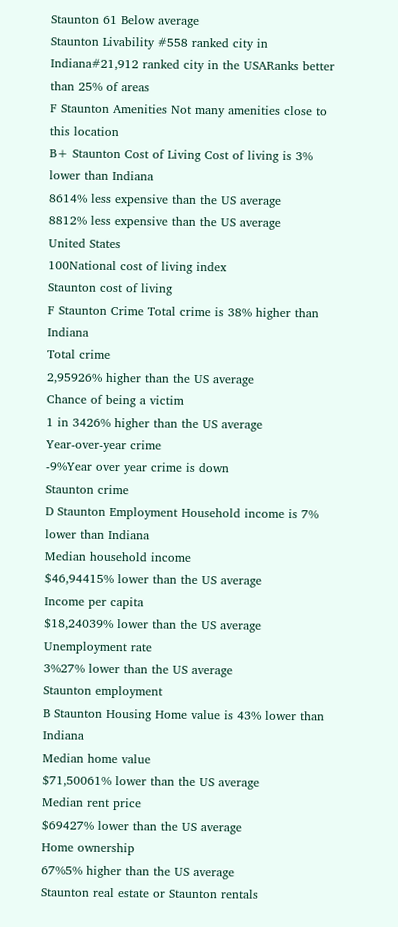Staunton 61 Below average
Staunton Livability #558 ranked city in Indiana#21,912 ranked city in the USARanks better than 25% of areas
F Staunton Amenities Not many amenities close to this location
B+ Staunton Cost of Living Cost of living is 3% lower than Indiana
8614% less expensive than the US average
8812% less expensive than the US average
United States
100National cost of living index
Staunton cost of living
F Staunton Crime Total crime is 38% higher than Indiana
Total crime
2,95926% higher than the US average
Chance of being a victim
1 in 3426% higher than the US average
Year-over-year crime
-9%Year over year crime is down
Staunton crime
D Staunton Employment Household income is 7% lower than Indiana
Median household income
$46,94415% lower than the US average
Income per capita
$18,24039% lower than the US average
Unemployment rate
3%27% lower than the US average
Staunton employment
B Staunton Housing Home value is 43% lower than Indiana
Median home value
$71,50061% lower than the US average
Median rent price
$69427% lower than the US average
Home ownership
67%5% higher than the US average
Staunton real estate or Staunton rentals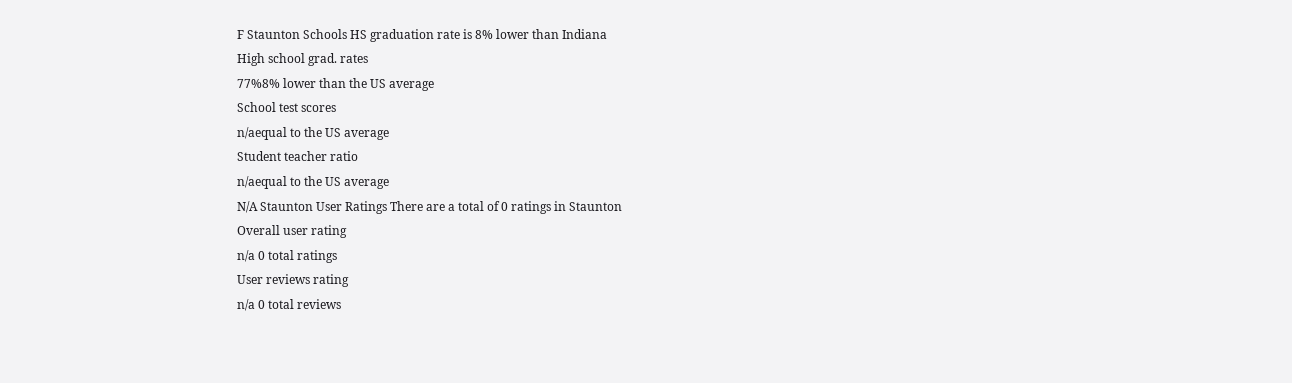F Staunton Schools HS graduation rate is 8% lower than Indiana
High school grad. rates
77%8% lower than the US average
School test scores
n/aequal to the US average
Student teacher ratio
n/aequal to the US average
N/A Staunton User Ratings There are a total of 0 ratings in Staunton
Overall user rating
n/a 0 total ratings
User reviews rating
n/a 0 total reviews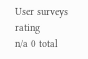User surveys rating
n/a 0 total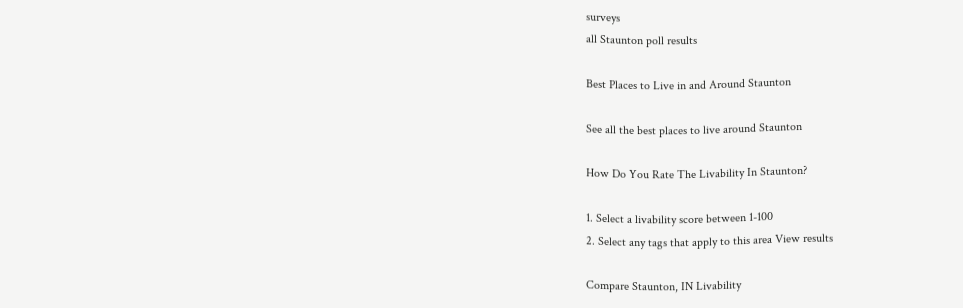surveys
all Staunton poll results

Best Places to Live in and Around Staunton

See all the best places to live around Staunton

How Do You Rate The Livability In Staunton?

1. Select a livability score between 1-100
2. Select any tags that apply to this area View results

Compare Staunton, IN Livability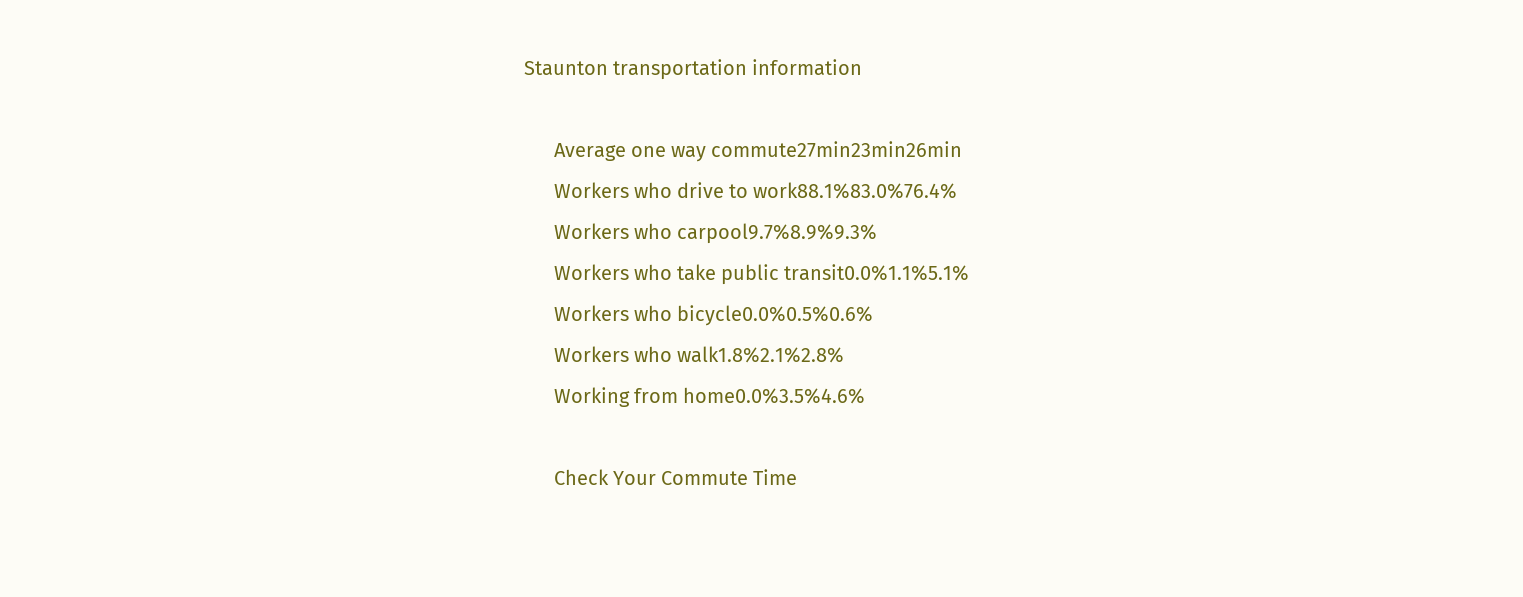Staunton transportation information

      Average one way commute27min23min26min
      Workers who drive to work88.1%83.0%76.4%
      Workers who carpool9.7%8.9%9.3%
      Workers who take public transit0.0%1.1%5.1%
      Workers who bicycle0.0%0.5%0.6%
      Workers who walk1.8%2.1%2.8%
      Working from home0.0%3.5%4.6%

      Check Your Commute Time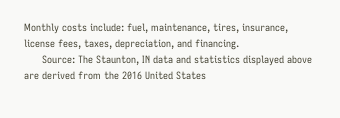Monthly costs include: fuel, maintenance, tires, insurance, license fees, taxes, depreciation, and financing.
      Source: The Staunton, IN data and statistics displayed above are derived from the 2016 United States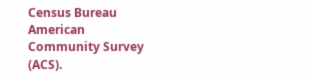Census Bureau American Community Survey (ACS).